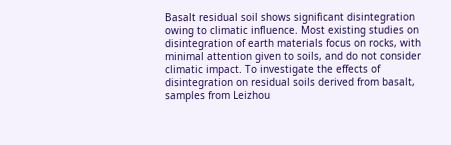Basalt residual soil shows significant disintegration owing to climatic influence. Most existing studies on disintegration of earth materials focus on rocks, with minimal attention given to soils, and do not consider climatic impact. To investigate the effects of disintegration on residual soils derived from basalt, samples from Leizhou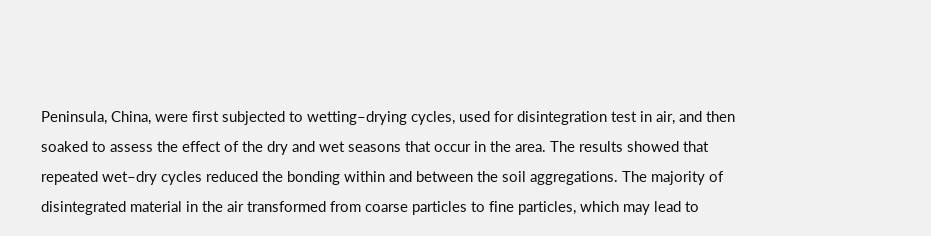Peninsula, China, were first subjected to wetting–drying cycles, used for disintegration test in air, and then soaked to assess the effect of the dry and wet seasons that occur in the area. The results showed that repeated wet–dry cycles reduced the bonding within and between the soil aggregations. The majority of disintegrated material in the air transformed from coarse particles to fine particles, which may lead to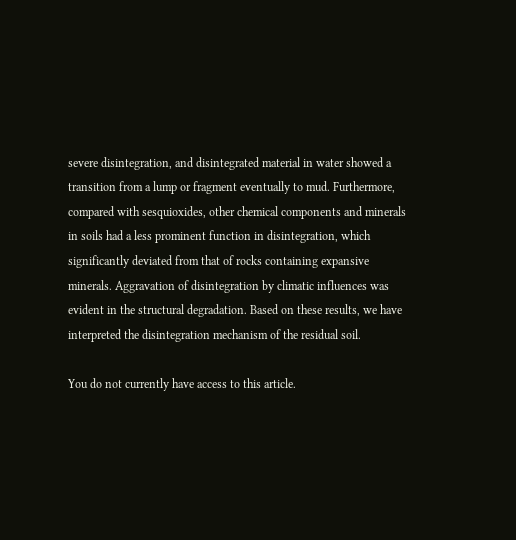severe disintegration, and disintegrated material in water showed a transition from a lump or fragment eventually to mud. Furthermore, compared with sesquioxides, other chemical components and minerals in soils had a less prominent function in disintegration, which significantly deviated from that of rocks containing expansive minerals. Aggravation of disintegration by climatic influences was evident in the structural degradation. Based on these results, we have interpreted the disintegration mechanism of the residual soil.

You do not currently have access to this article.